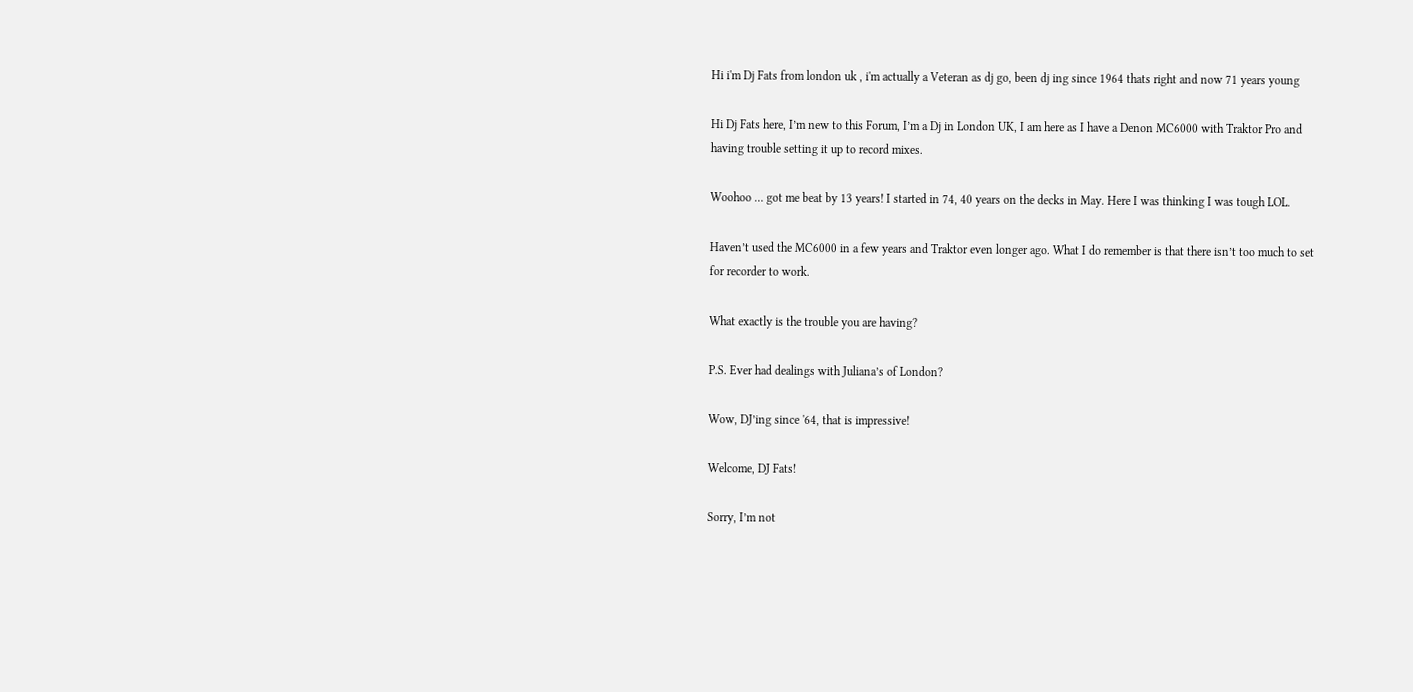Hi i'm Dj Fats from london uk , i'm actually a Veteran as dj go, been dj ing since 1964 thats right and now 71 years young

Hi Dj Fats here, I’m new to this Forum, I’m a Dj in London UK, I am here as I have a Denon MC6000 with Traktor Pro and having trouble setting it up to record mixes.

Woohoo … got me beat by 13 years! I started in 74, 40 years on the decks in May. Here I was thinking I was tough LOL.

Haven’t used the MC6000 in a few years and Traktor even longer ago. What I do remember is that there isn’t too much to set for recorder to work.

What exactly is the trouble you are having?

P.S. Ever had dealings with Juliana’s of London?

Wow, DJ’ing since '64, that is impressive!

Welcome, DJ Fats!

Sorry, I’m not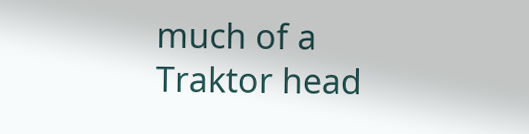much of a Traktor head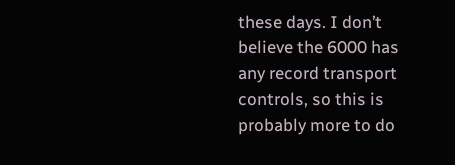these days. I don’t believe the 6000 has any record transport controls, so this is probably more to do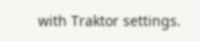with Traktor settings.